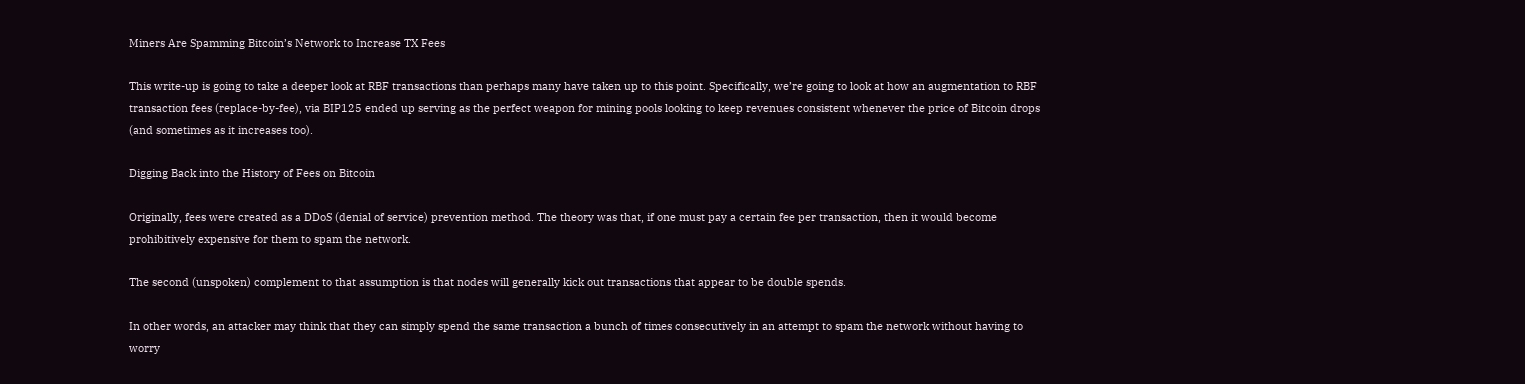Miners Are Spamming Bitcoin’s Network to Increase TX Fees

This write-up is going to take a deeper look at RBF transactions than perhaps many have taken up to this point. Specifically, we’re going to look at how an augmentation to RBF transaction fees (replace-by-fee), via BIP125 ended up serving as the perfect weapon for mining pools looking to keep revenues consistent whenever the price of Bitcoin drops (and sometimes as it increases too).

Digging Back into the History of Fees on Bitcoin

Originally, fees were created as a DDoS (denial of service) prevention method. The theory was that, if one must pay a certain fee per transaction, then it would become prohibitively expensive for them to spam the network.

The second (unspoken) complement to that assumption is that nodes will generally kick out transactions that appear to be double spends.

In other words, an attacker may think that they can simply spend the same transaction a bunch of times consecutively in an attempt to spam the network without having to worry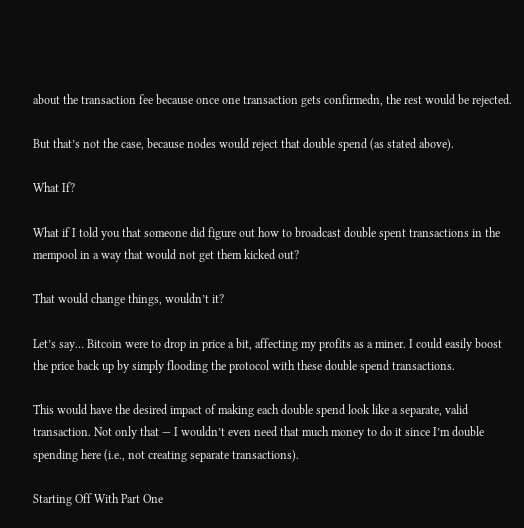about the transaction fee because once one transaction gets confirmedn, the rest would be rejected.

But that’s not the case, because nodes would reject that double spend (as stated above).

What If?

What if I told you that someone did figure out how to broadcast double spent transactions in the mempool in a way that would not get them kicked out?

That would change things, wouldn’t it?

Let’s say… Bitcoin were to drop in price a bit, affecting my profits as a miner. I could easily boost the price back up by simply flooding the protocol with these double spend transactions.

This would have the desired impact of making each double spend look like a separate, valid transaction. Not only that — I wouldn’t even need that much money to do it since I’m double spending here (i.e., not creating separate transactions).

Starting Off With Part One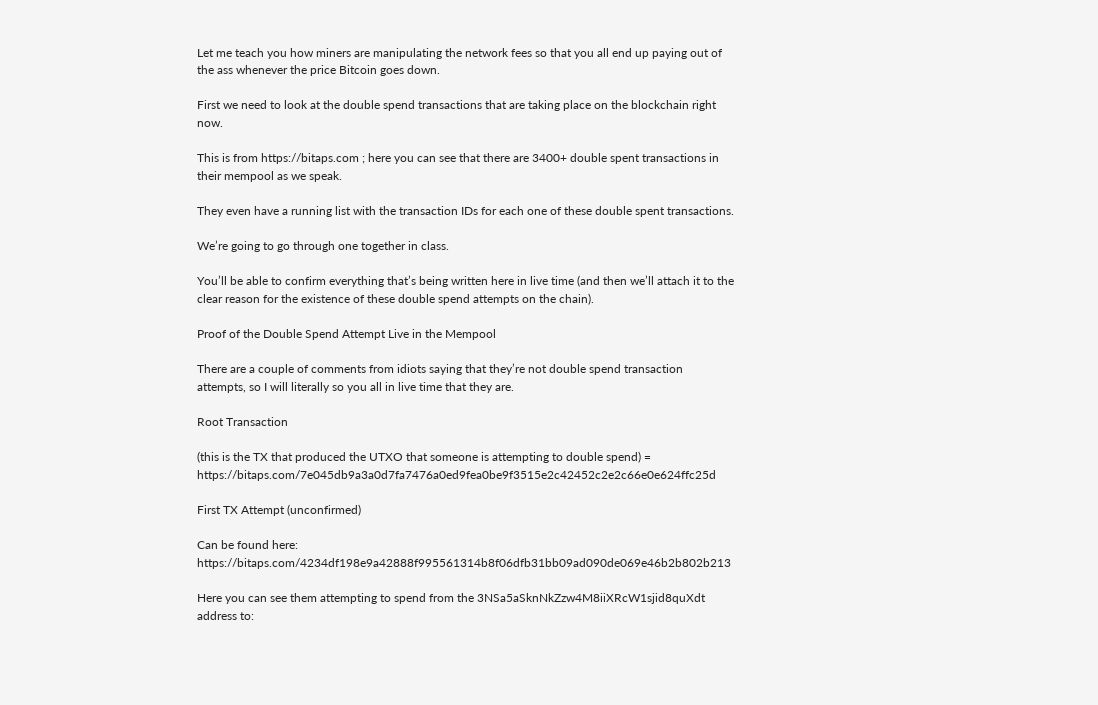Let me teach you how miners are manipulating the network fees so that you all end up paying out of the ass whenever the price Bitcoin goes down.

First we need to look at the double spend transactions that are taking place on the blockchain right now.

This is from https://bitaps.com ; here you can see that there are 3400+ double spent transactions in their mempool as we speak.

They even have a running list with the transaction IDs for each one of these double spent transactions.

We’re going to go through one together in class.

You’ll be able to confirm everything that’s being written here in live time (and then we’ll attach it to the clear reason for the existence of these double spend attempts on the chain).

Proof of the Double Spend Attempt Live in the Mempool

There are a couple of comments from idiots saying that they’re not double spend transaction attempts, so I will literally so you all in live time that they are.

Root Transaction

(this is the TX that produced the UTXO that someone is attempting to double spend) = https://bitaps.com/7e045db9a3a0d7fa7476a0ed9fea0be9f3515e2c42452c2e2c66e0e624ffc25d

First TX Attempt (unconfirmed)

Can be found here: https://bitaps.com/4234df198e9a42888f995561314b8f06dfb31bb09ad090de069e46b2b802b213

Here you can see them attempting to spend from the 3NSa5aSknNkZzw4M8iiXRcW1sjid8quXdt address to: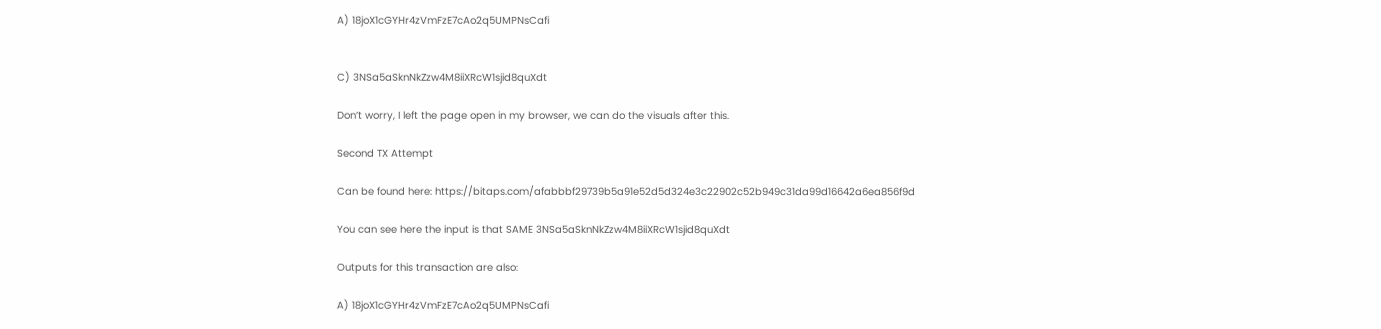A) 18joX1cGYHr4zVmFzE7cAo2q5UMPNsCafi


C) 3NSa5aSknNkZzw4M8iiXRcW1sjid8quXdt

Don’t worry, I left the page open in my browser, we can do the visuals after this.

Second TX Attempt

Can be found here: https://bitaps.com/afabbbf29739b5a91e52d5d324e3c22902c52b949c31da99d16642a6ea856f9d

You can see here the input is that SAME 3NSa5aSknNkZzw4M8iiXRcW1sjid8quXdt

Outputs for this transaction are also:

A) 18joX1cGYHr4zVmFzE7cAo2q5UMPNsCafi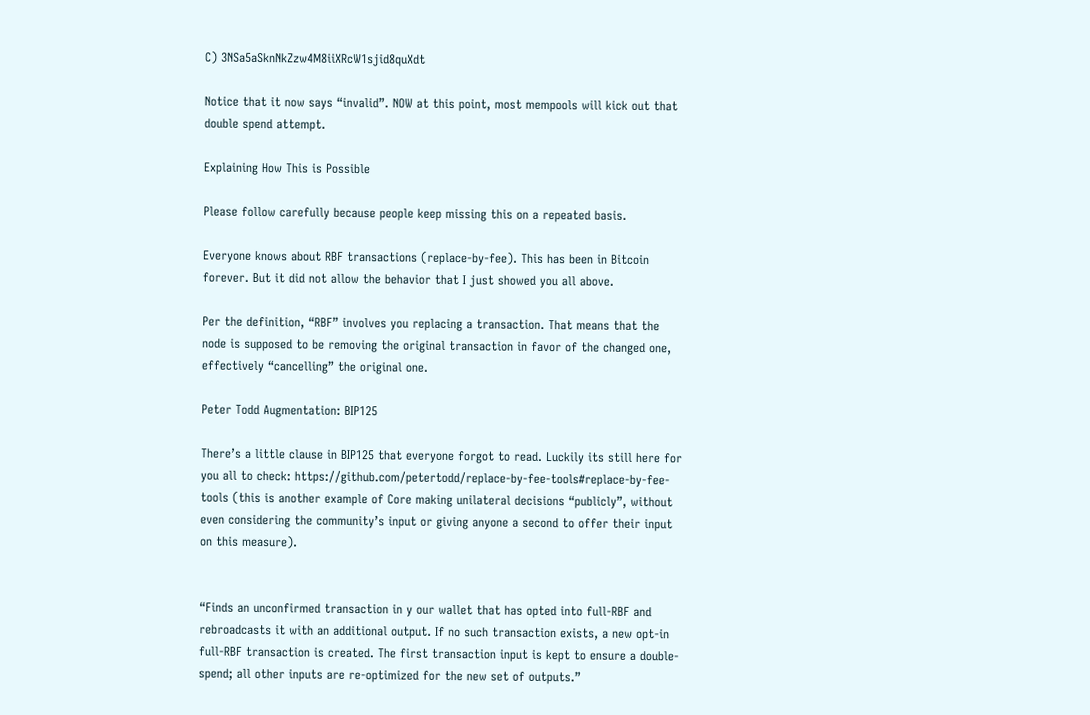C) 3NSa5aSknNkZzw4M8iiXRcW1sjid8quXdt

Notice that it now says “invalid”. NOW at this point, most mempools will kick out that double spend attempt.

Explaining How This is Possible

Please follow carefully because people keep missing this on a repeated basis.

Everyone knows about RBF transactions (replace-by-fee). This has been in Bitcoin forever. But it did not allow the behavior that I just showed you all above.

Per the definition, “RBF” involves you replacing a transaction. That means that the node is supposed to be removing the original transaction in favor of the changed one, effectively “cancelling” the original one.

Peter Todd Augmentation: BIP125

There’s a little clause in BIP125 that everyone forgot to read. Luckily its still here for you all to check: https://github.com/petertodd/replace-by-fee-tools#replace-by-fee-tools (this is another example of Core making unilateral decisions “publicly”, without even considering the community’s input or giving anyone a second to offer their input on this measure).


“Finds an unconfirmed transaction in y our wallet that has opted into full-RBF and rebroadcasts it with an additional output. If no such transaction exists, a new opt-in full-RBF transaction is created. The first transaction input is kept to ensure a double-spend; all other inputs are re-optimized for the new set of outputs.”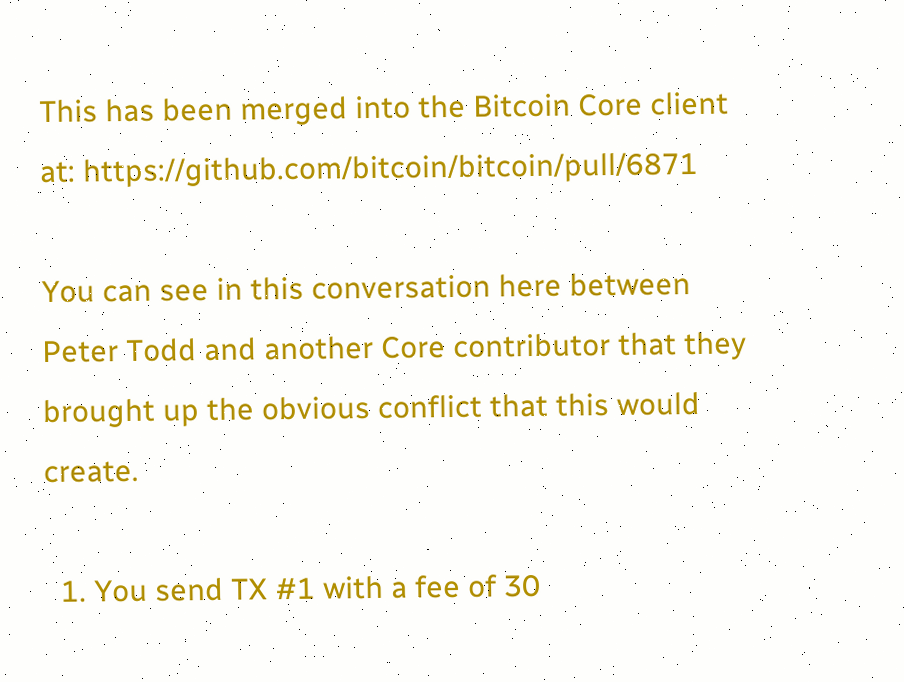This has been merged into the Bitcoin Core client at: https://github.com/bitcoin/bitcoin/pull/6871

You can see in this conversation here between Peter Todd and another Core contributor that they brought up the obvious conflict that this would create.

  1. You send TX #1 with a fee of 30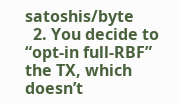satoshis/byte
  2. You decide to “opt-in full-RBF” the TX, which doesn’t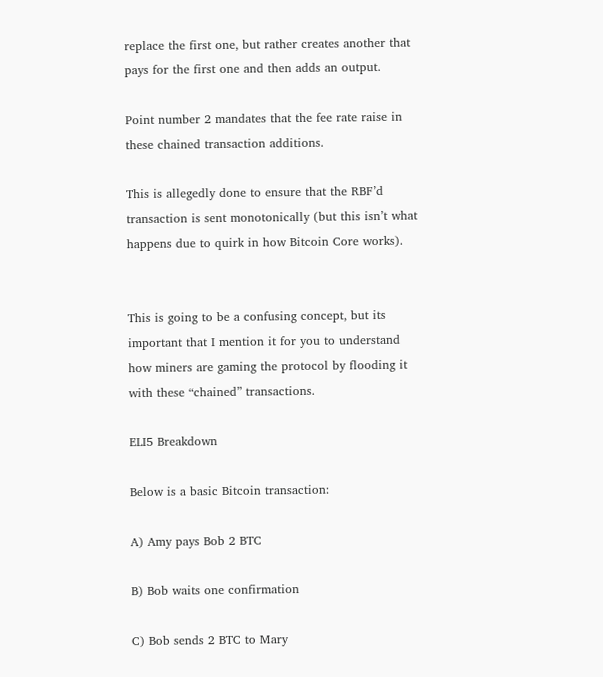replace the first one, but rather creates another that pays for the first one and then adds an output.

Point number 2 mandates that the fee rate raise in these chained transaction additions.

This is allegedly done to ensure that the RBF’d transaction is sent monotonically (but this isn’t what happens due to quirk in how Bitcoin Core works).


This is going to be a confusing concept, but its important that I mention it for you to understand how miners are gaming the protocol by flooding it with these “chained” transactions.

ELI5 Breakdown

Below is a basic Bitcoin transaction:

A) Amy pays Bob 2 BTC

B) Bob waits one confirmation

C) Bob sends 2 BTC to Mary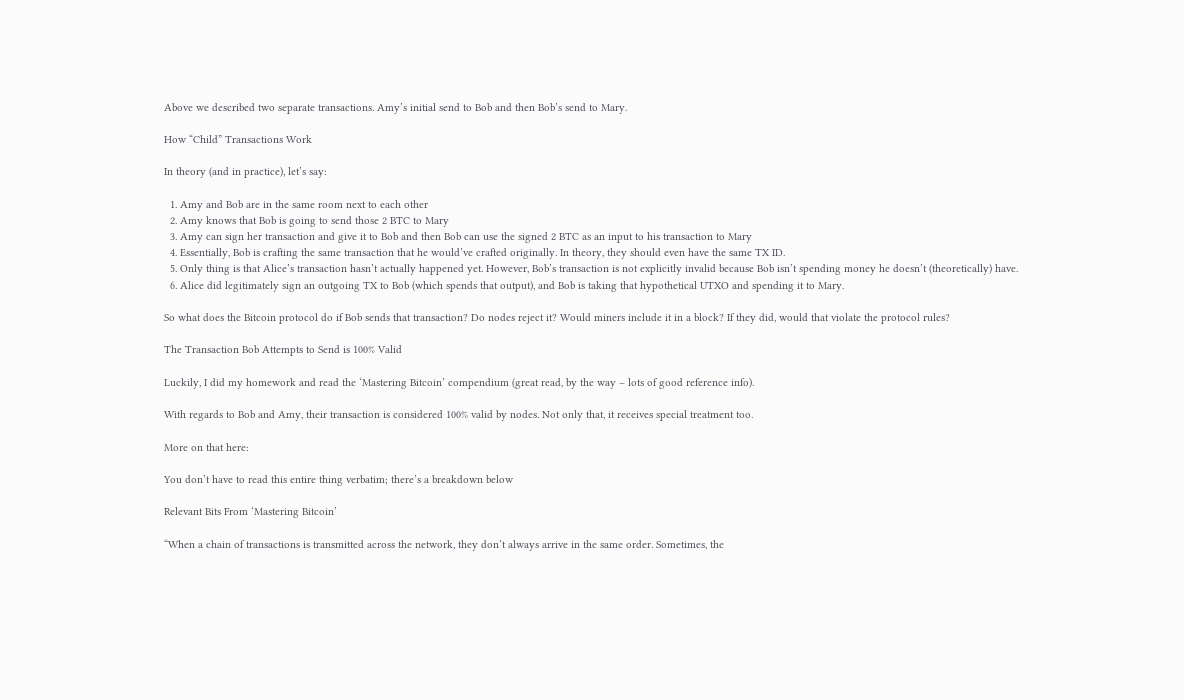Above we described two separate transactions. Amy’s initial send to Bob and then Bob’s send to Mary.

How “Child” Transactions Work

In theory (and in practice), let’s say:

  1. Amy and Bob are in the same room next to each other
  2. Amy knows that Bob is going to send those 2 BTC to Mary
  3. Amy can sign her transaction and give it to Bob and then Bob can use the signed 2 BTC as an input to his transaction to Mary
  4. Essentially, Bob is crafting the same transaction that he would’ve crafted originally. In theory, they should even have the same TX ID.
  5. Only thing is that Alice’s transaction hasn’t actually happened yet. However, Bob’s transaction is not explicitly invalid because Bob isn’t spending money he doesn’t (theoretically) have.
  6. Alice did legitimately sign an outgoing TX to Bob (which spends that output), and Bob is taking that hypothetical UTXO and spending it to Mary.

So what does the Bitcoin protocol do if Bob sends that transaction? Do nodes reject it? Would miners include it in a block? If they did, would that violate the protocol rules?

The Transaction Bob Attempts to Send is 100% Valid

Luckily, I did my homework and read the ‘Mastering Bitcoin’ compendium (great read, by the way – lots of good reference info).

With regards to Bob and Amy, their transaction is considered 100% valid by nodes. Not only that, it receives special treatment too.

More on that here:

You don’t have to read this entire thing verbatim; there’s a breakdown below

Relevant Bits From ‘Mastering Bitcoin’

“When a chain of transactions is transmitted across the network, they don’t always arrive in the same order. Sometimes, the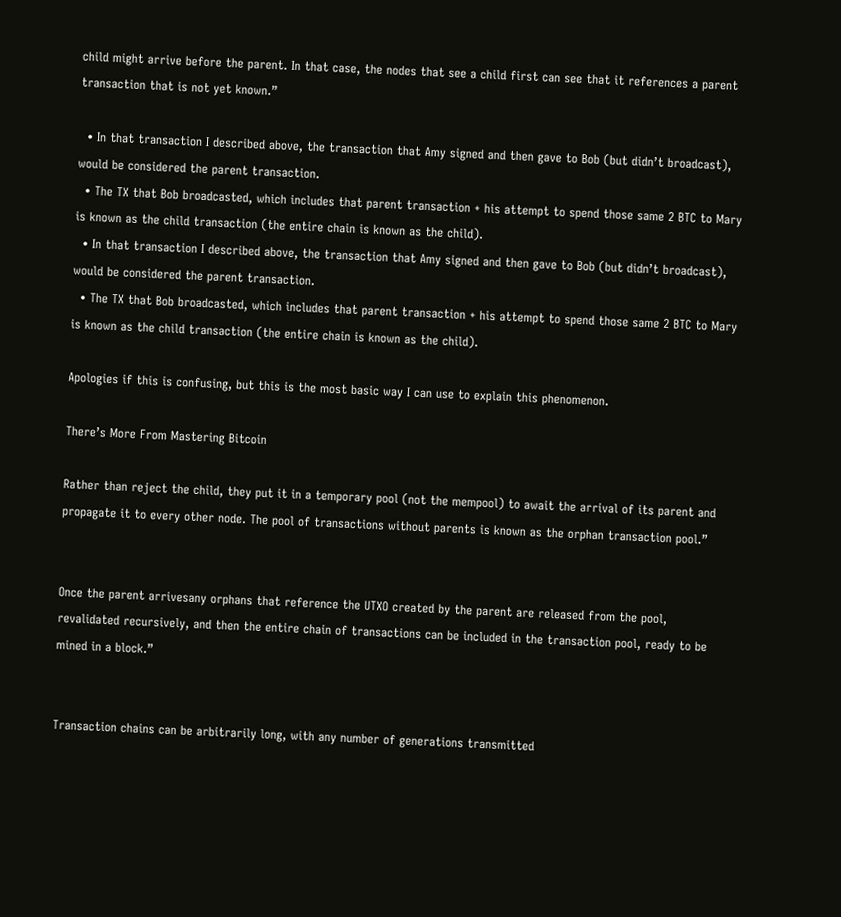child might arrive before the parent. In that case, the nodes that see a child first can see that it references a parent transaction that is not yet known.”

  • In that transaction I described above, the transaction that Amy signed and then gave to Bob (but didn’t broadcast), would be considered the parent transaction.
  • The TX that Bob broadcasted, which includes that parent transaction + his attempt to spend those same 2 BTC to Mary is known as the child transaction (the entire chain is known as the child).
  • In that transaction I described above, the transaction that Amy signed and then gave to Bob (but didn’t broadcast), would be considered the parent transaction.
  • The TX that Bob broadcasted, which includes that parent transaction + his attempt to spend those same 2 BTC to Mary is known as the child transaction (the entire chain is known as the child).

Apologies if this is confusing, but this is the most basic way I can use to explain this phenomenon.

There’s More From Mastering Bitcoin

Rather than reject the child, they put it in a temporary pool (not the mempool) to await the arrival of its parent and propagate it to every other node. The pool of transactions without parents is known as the orphan transaction pool.”


Once the parent arrivesany orphans that reference the UTXO created by the parent are released from the pool, revalidated recursively, and then the entire chain of transactions can be included in the transaction pool, ready to be mined in a block.”


Transaction chains can be arbitrarily long, with any number of generations transmitted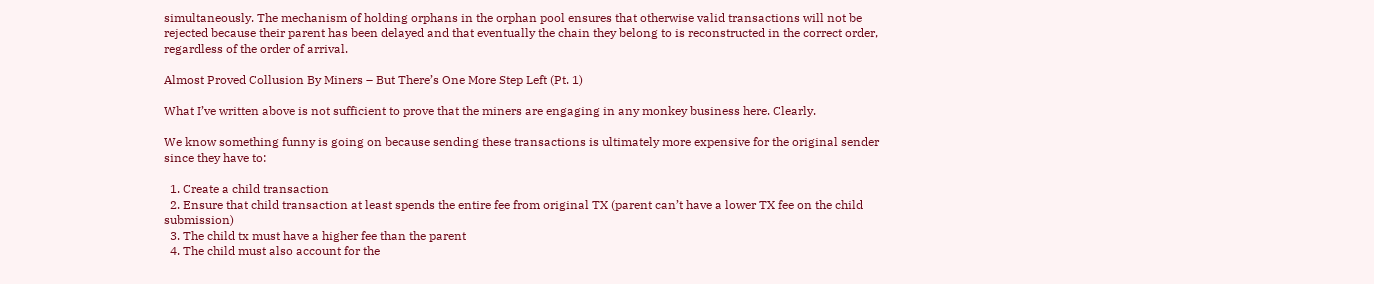simultaneously. The mechanism of holding orphans in the orphan pool ensures that otherwise valid transactions will not be rejected because their parent has been delayed and that eventually the chain they belong to is reconstructed in the correct order, regardless of the order of arrival.

Almost Proved Collusion By Miners – But There’s One More Step Left (Pt. 1)

What I’ve written above is not sufficient to prove that the miners are engaging in any monkey business here. Clearly.

We know something funny is going on because sending these transactions is ultimately more expensive for the original sender since they have to:

  1. Create a child transaction
  2. Ensure that child transaction at least spends the entire fee from original TX (parent can’t have a lower TX fee on the child submission)
  3. The child tx must have a higher fee than the parent
  4. The child must also account for the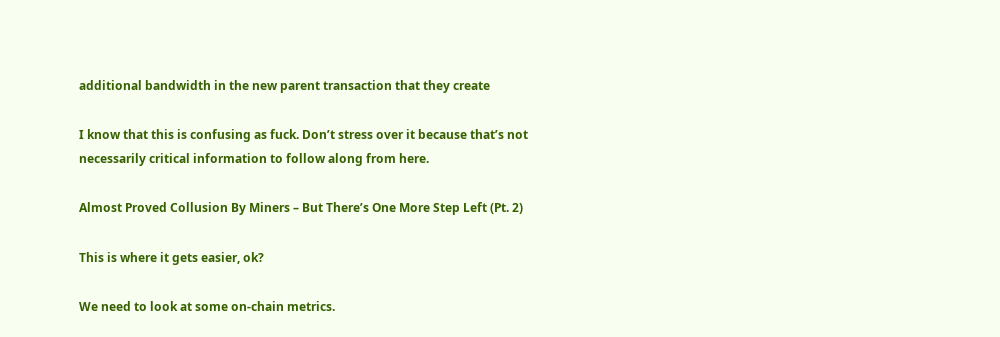additional bandwidth in the new parent transaction that they create

I know that this is confusing as fuck. Don’t stress over it because that’s not necessarily critical information to follow along from here.

Almost Proved Collusion By Miners – But There’s One More Step Left (Pt. 2)

This is where it gets easier, ok?

We need to look at some on-chain metrics.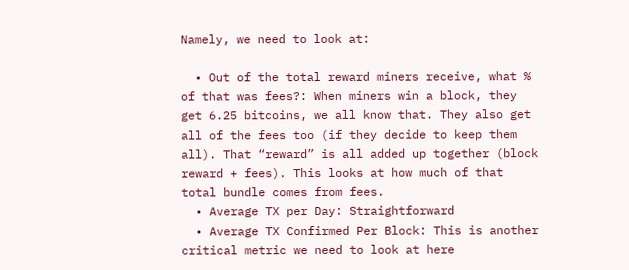Namely, we need to look at:

  • Out of the total reward miners receive, what % of that was fees?: When miners win a block, they get 6.25 bitcoins, we all know that. They also get all of the fees too (if they decide to keep them all). That “reward” is all added up together (block reward + fees). This looks at how much of that total bundle comes from fees.
  • Average TX per Day: Straightforward
  • Average TX Confirmed Per Block: This is another critical metric we need to look at here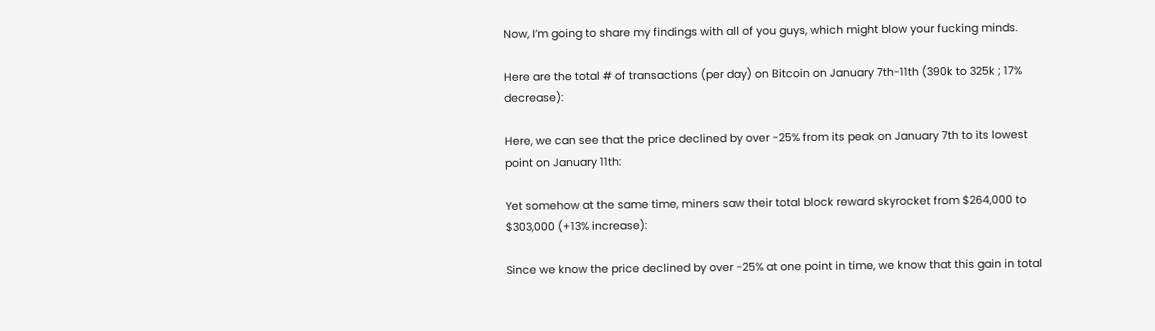Now, I’m going to share my findings with all of you guys, which might blow your fucking minds.

Here are the total # of transactions (per day) on Bitcoin on January 7th-11th (390k to 325k ; 17% decrease):

Here, we can see that the price declined by over -25% from its peak on January 7th to its lowest point on January 11th:

Yet somehow at the same time, miners saw their total block reward skyrocket from $264,000 to $303,000 (+13% increase):

Since we know the price declined by over -25% at one point in time, we know that this gain in total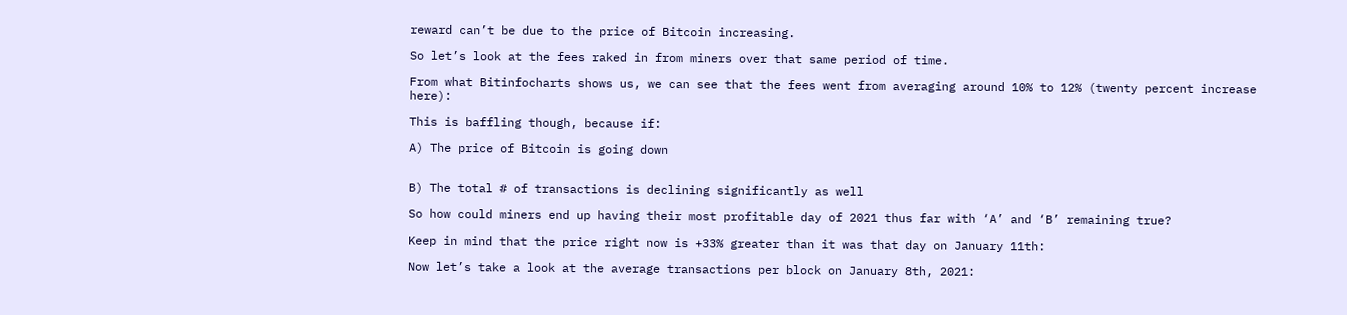reward can’t be due to the price of Bitcoin increasing.

So let’s look at the fees raked in from miners over that same period of time.

From what Bitinfocharts shows us, we can see that the fees went from averaging around 10% to 12% (twenty percent increase here):

This is baffling though, because if:

A) The price of Bitcoin is going down


B) The total # of transactions is declining significantly as well

So how could miners end up having their most profitable day of 2021 thus far with ‘A’ and ‘B’ remaining true?

Keep in mind that the price right now is +33% greater than it was that day on January 11th:

Now let’s take a look at the average transactions per block on January 8th, 2021: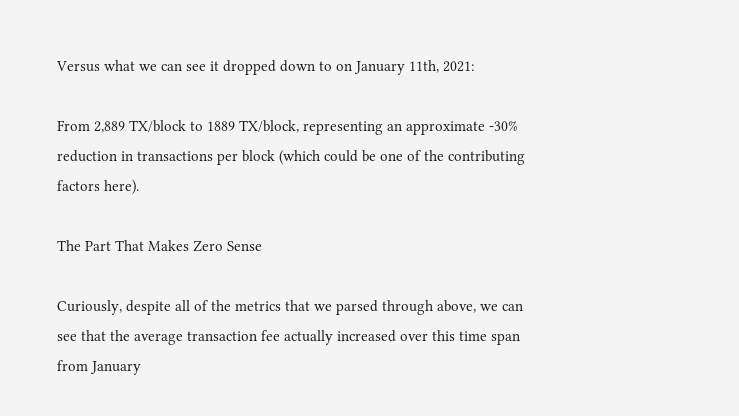Versus what we can see it dropped down to on January 11th, 2021:

From 2,889 TX/block to 1889 TX/block, representing an approximate -30% reduction in transactions per block (which could be one of the contributing factors here).

The Part That Makes Zero Sense

Curiously, despite all of the metrics that we parsed through above, we can see that the average transaction fee actually increased over this time span from January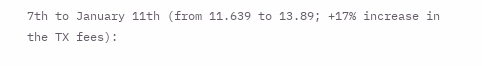7th to January 11th (from 11.639 to 13.89; +17% increase in the TX fees):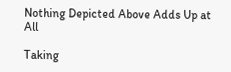Nothing Depicted Above Adds Up at All

Taking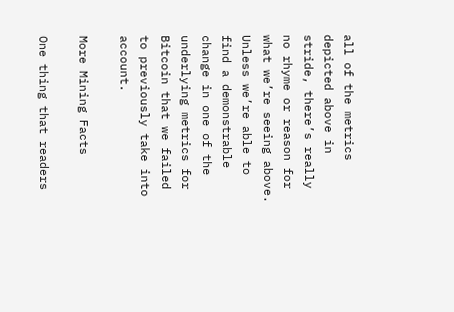all of the metrics depicted above in stride, there’s really no rhyme or reason for what we’re seeing above. Unless we’re able to find a demonstrable change in one of the underlying metrics for Bitcoin that we failed to previously take into account.

More Mining Facts

One thing that readers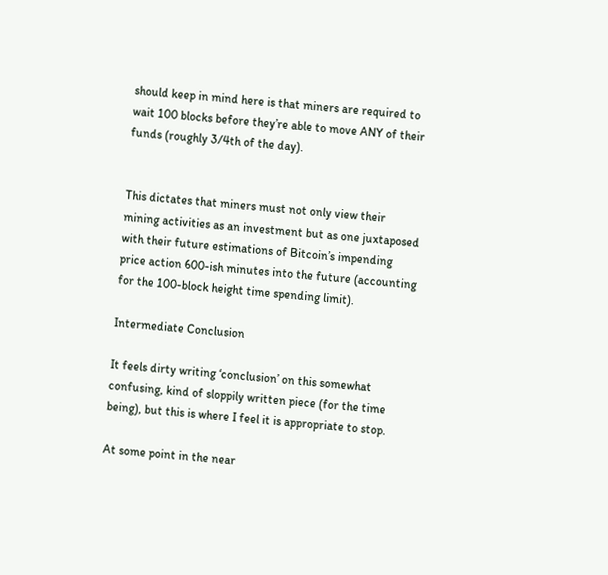should keep in mind here is that miners are required to wait 100 blocks before they’re able to move ANY of their funds (roughly 3/4th of the day).


This dictates that miners must not only view their mining activities as an investment but as one juxtaposed with their future estimations of Bitcoin’s impending price action 600-ish minutes into the future (accounting for the 100-block height time spending limit).

Intermediate Conclusion

It feels dirty writing ‘conclusion’ on this somewhat confusing, kind of sloppily written piece (for the time being), but this is where I feel it is appropriate to stop.

At some point in the near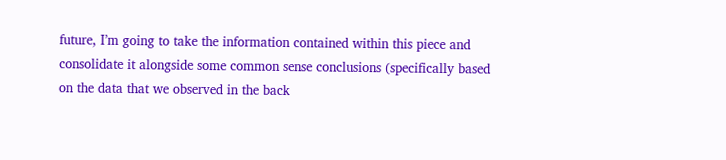future, I’m going to take the information contained within this piece and consolidate it alongside some common sense conclusions (specifically based on the data that we observed in the back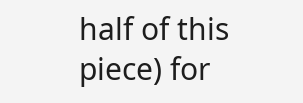half of this piece) for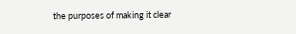the purposes of making it clear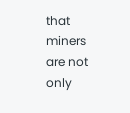that miners are not only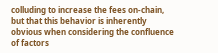colluding to increase the fees on-chain, but that this behavior is inherently obvious when considering the confluence of factors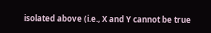isolated above (i.e., X and Y cannot be true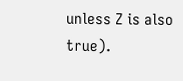unless Z is also true).